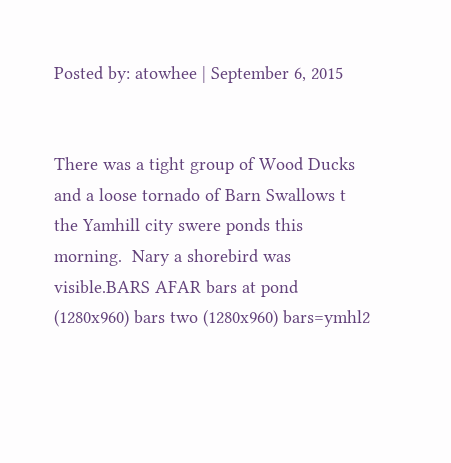Posted by: atowhee | September 6, 2015


There was a tight group of Wood Ducks and a loose tornado of Barn Swallows t the Yamhill city swere ponds this morning.  Nary a shorebird was visible.BARS AFAR bars at pond (1280x960) bars two (1280x960) bars=ymhl2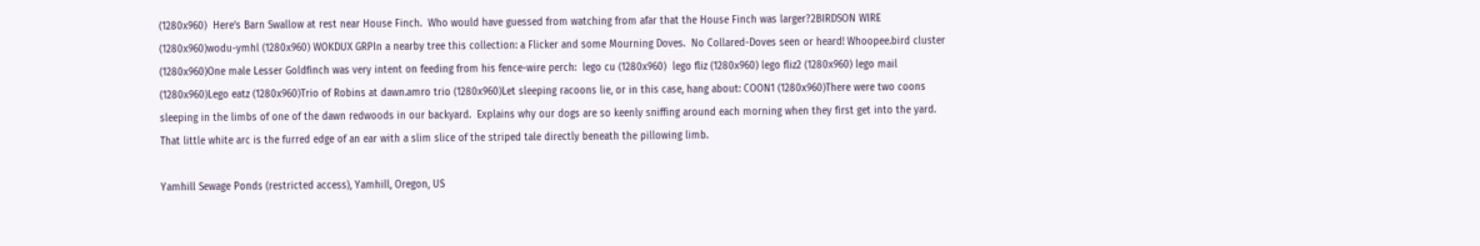(1280x960)  Here’s Barn Swallow at rest near House Finch.  Who would have guessed from watching from afar that the House Finch was larger?2BIRDSON WIRE (1280x960)wodu-ymhl (1280x960) WOKDUX GRPIn a nearby tree this collection: a Flicker and some Mourning Doves.  No Collared-Doves seen or heard! Whoopee.bird cluster (1280x960)One male Lesser Goldfinch was very intent on feeding from his fence-wire perch:  lego cu (1280x960)  lego fliz (1280x960) lego fliz2 (1280x960) lego mail (1280x960)Lego eatz (1280x960)Trio of Robins at dawn.amro trio (1280x960)Let sleeping racoons lie, or in this case, hang about: COON1 (1280x960)There were two coons sleeping in the limbs of one of the dawn redwoods in our backyard.  Explains why our dogs are so keenly sniffing around each morning when they first get into the yard.  That little white arc is the furred edge of an ear with a slim slice of the striped tale directly beneath the pillowing limb.

Yamhill Sewage Ponds (restricted access), Yamhill, Oregon, US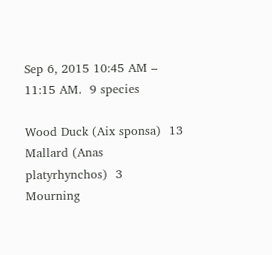Sep 6, 2015 10:45 AM – 11:15 AM.  9 species

Wood Duck (Aix sponsa)  13
Mallard (Anas platyrhynchos)  3
Mourning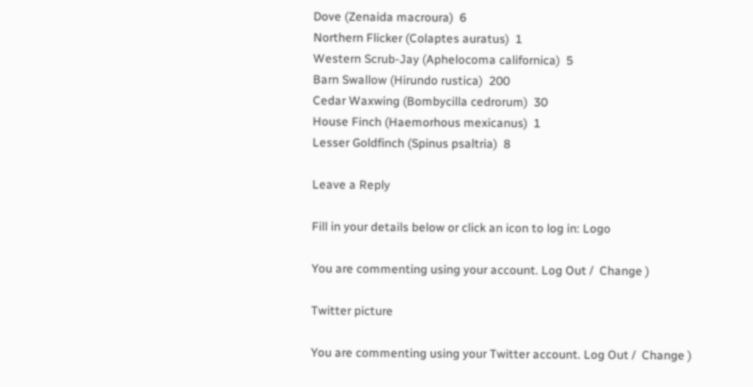Dove (Zenaida macroura)  6
Northern Flicker (Colaptes auratus)  1
Western Scrub-Jay (Aphelocoma californica)  5
Barn Swallow (Hirundo rustica)  200
Cedar Waxwing (Bombycilla cedrorum)  30
House Finch (Haemorhous mexicanus)  1
Lesser Goldfinch (Spinus psaltria)  8

Leave a Reply

Fill in your details below or click an icon to log in: Logo

You are commenting using your account. Log Out /  Change )

Twitter picture

You are commenting using your Twitter account. Log Out /  Change )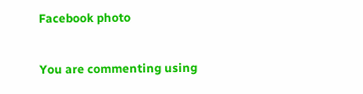Facebook photo

You are commenting using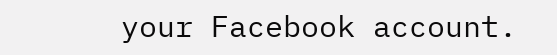your Facebook account.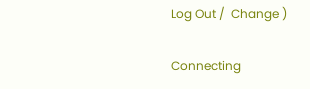Log Out /  Change )

Connecting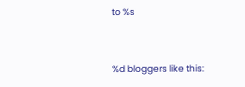to %s


%d bloggers like this: